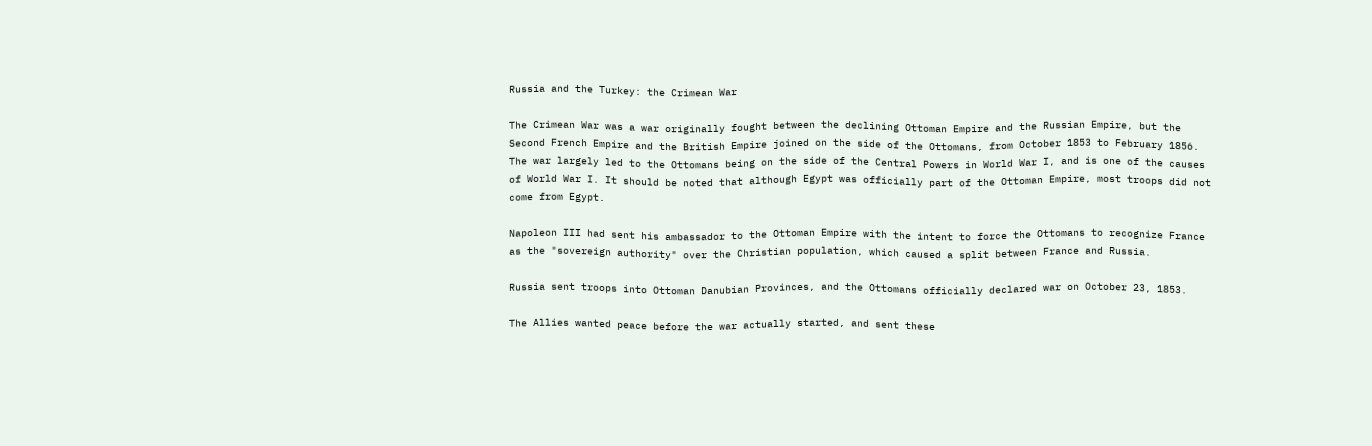Russia and the Turkey: the Crimean War

The Crimean War was a war originally fought between the declining Ottoman Empire and the Russian Empire, but the Second French Empire and the British Empire joined on the side of the Ottomans, from October 1853 to February 1856. The war largely led to the Ottomans being on the side of the Central Powers in World War I, and is one of the causes of World War I. It should be noted that although Egypt was officially part of the Ottoman Empire, most troops did not come from Egypt.

Napoleon III had sent his ambassador to the Ottoman Empire with the intent to force the Ottomans to recognize France as the "sovereign authority" over the Christian population, which caused a split between France and Russia.

Russia sent troops into Ottoman Danubian Provinces, and the Ottomans officially declared war on October 23, 1853.

The Allies wanted peace before the war actually started, and sent these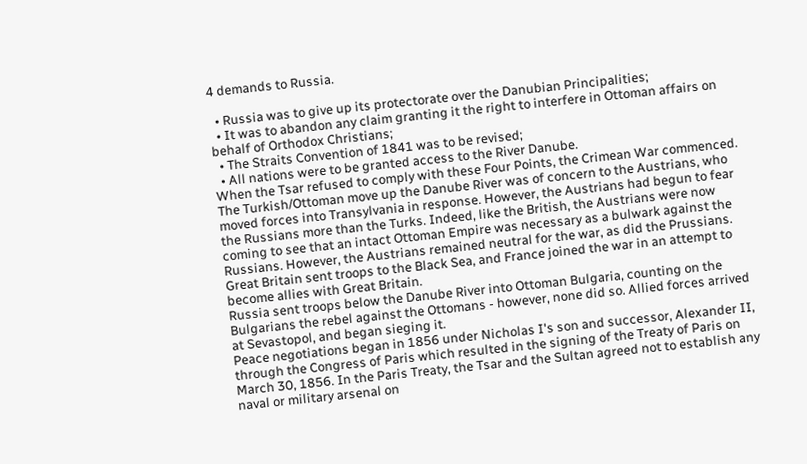4 demands to Russia.

  • Russia was to give up its protectorate over the Danubian Principalities;
  • It was to abandon any claim granting it the right to interfere in Ottoman affairs on behalf of Orthodox Christians;
  • The Straits Convention of 1841 was to be revised;
  • All nations were to be granted access to the River Danube.
When the Tsar refused to comply with these Four Points, the Crimean War commenced.
The Turkish/Ottoman move up the Danube River was of concern to the Austrians, who moved forces into Transylvania in response. However, the Austrians had begun to fear the Russians more than the Turks. Indeed, like the British, the Austrians were now coming to see that an intact Ottoman Empire was necessary as a bulwark against the Russians. However, the Austrians remained neutral for the war, as did the Prussians.
Great Britain sent troops to the Black Sea, and France joined the war in an attempt to become allies with Great Britain.
Russia sent troops below the Danube River into Ottoman Bulgaria, counting on the Bulgarians the rebel against the Ottomans - however, none did so. Allied forces arrived at Sevastopol, and began sieging it.
Peace negotiations began in 1856 under Nicholas I's son and successor, Alexander II, through the Congress of Paris which resulted in the signing of the Treaty of Paris on March 30, 1856. In the Paris Treaty, the Tsar and the Sultan agreed not to establish any naval or military arsenal on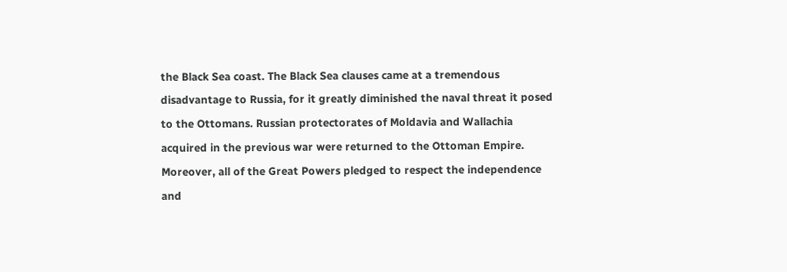the Black Sea coast. The Black Sea clauses came at a tremendous disadvantage to Russia, for it greatly diminished the naval threat it posed to the Ottomans. Russian protectorates of Moldavia and Wallachia acquired in the previous war were returned to the Ottoman Empire. Moreover, all of the Great Powers pledged to respect the independence and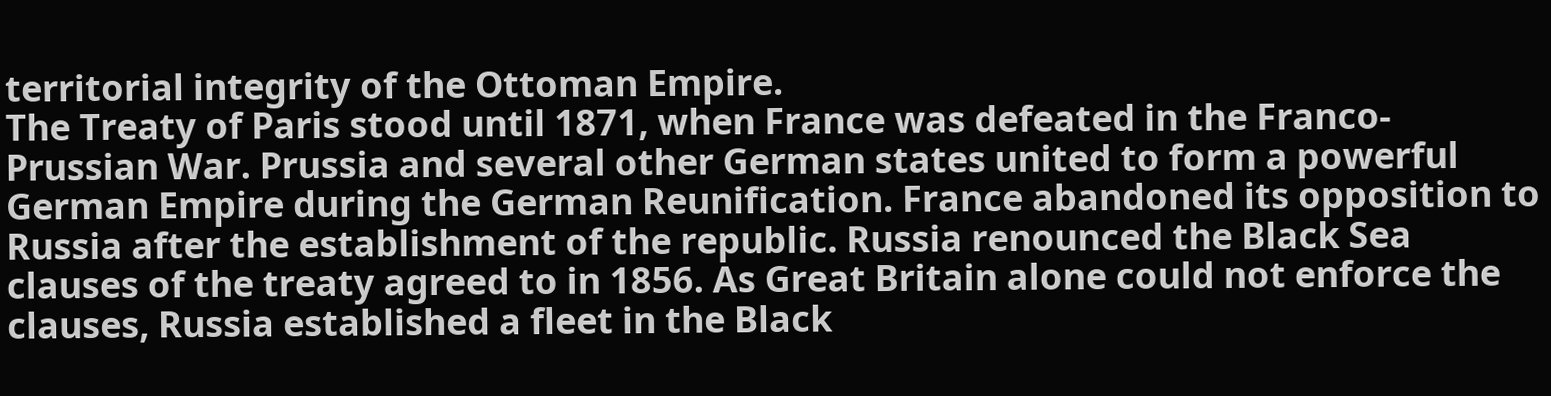territorial integrity of the Ottoman Empire.
The Treaty of Paris stood until 1871, when France was defeated in the Franco-Prussian War. Prussia and several other German states united to form a powerful German Empire during the German Reunification. France abandoned its opposition to Russia after the establishment of the republic. Russia renounced the Black Sea clauses of the treaty agreed to in 1856. As Great Britain alone could not enforce the clauses, Russia established a fleet in the Black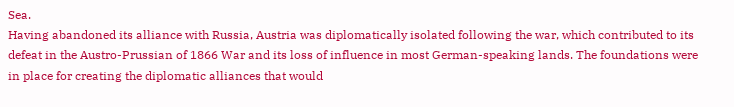Sea.
Having abandoned its alliance with Russia, Austria was diplomatically isolated following the war, which contributed to its defeat in the Austro-Prussian of 1866 War and its loss of influence in most German-speaking lands. The foundations were in place for creating the diplomatic alliances that would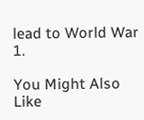lead to World War 1.

You Might Also Like